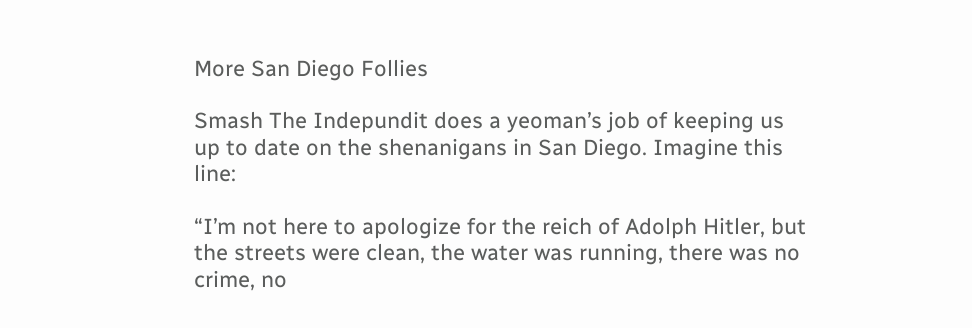More San Diego Follies

Smash The Indepundit does a yeoman’s job of keeping us up to date on the shenanigans in San Diego. Imagine this line:

“I’m not here to apologize for the reich of Adolph Hitler, but the streets were clean, the water was running, there was no crime, no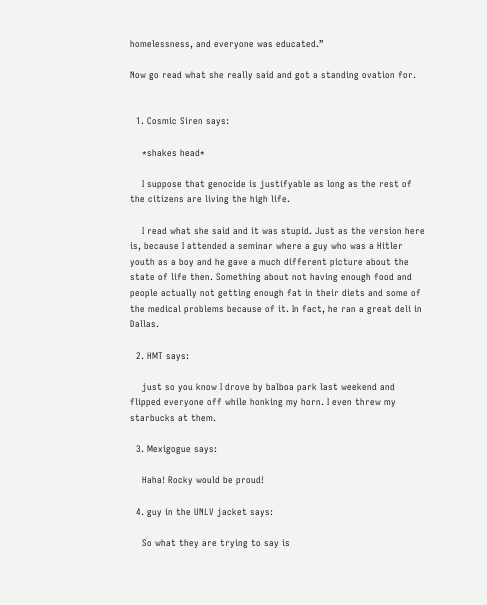homelessness, and everyone was educated.”

Now go read what she really said and got a standing ovation for.


  1. Cosmic Siren says:

    *shakes head*

    I suppose that genocide is justifyable as long as the rest of the citizens are living the high life.

    I read what she said and it was stupid. Just as the version here is, because I attended a seminar where a guy who was a Hitler youth as a boy and he gave a much different picture about the state of life then. Something about not having enough food and people actually not getting enough fat in their diets and some of the medical problems because of it. In fact, he ran a great deli in Dallas.

  2. HMT says:

    just so you know I drove by balboa park last weekend and flipped everyone off while honking my horn. I even threw my starbucks at them.

  3. Mexigogue says:

    Haha! Rocky would be proud!

  4. guy in the UNLV jacket says:

    So what they are trying to say is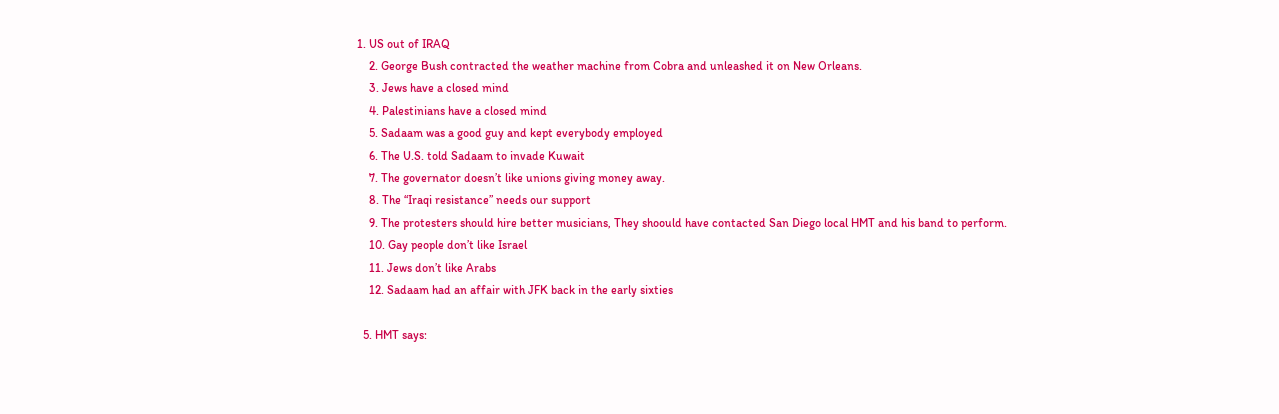1. US out of IRAQ
    2. George Bush contracted the weather machine from Cobra and unleashed it on New Orleans.
    3. Jews have a closed mind
    4. Palestinians have a closed mind
    5. Sadaam was a good guy and kept everybody employed
    6. The U.S. told Sadaam to invade Kuwait
    7. The governator doesn’t like unions giving money away.
    8. The “Iraqi resistance” needs our support
    9. The protesters should hire better musicians, They shoould have contacted San Diego local HMT and his band to perform.
    10. Gay people don’t like Israel
    11. Jews don’t like Arabs
    12. Sadaam had an affair with JFK back in the early sixties

  5. HMT says: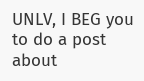UNLV, I BEG you to do a post about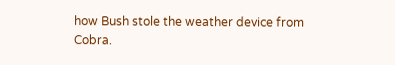how Bush stole the weather device from Cobra.